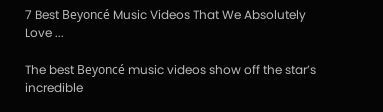7 Best Beyoncé Music Videos That We Absolutely Love ...

The best Beyoncé music videos show off the star’s incredible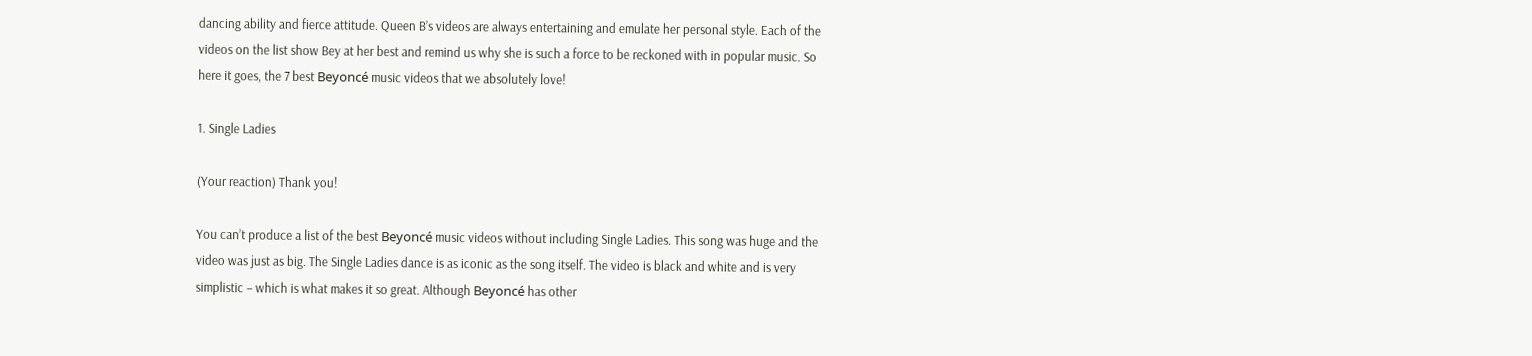dancing ability and fierce attitude. Queen B’s videos are always entertaining and emulate her personal style. Each of the videos on the list show Bey at her best and remind us why she is such a force to be reckoned with in popular music. So here it goes, the 7 best Beyoncé music videos that we absolutely love!

1. Single Ladies

(Your reaction) Thank you!

You can’t produce a list of the best Beyoncé music videos without including Single Ladies. This song was huge and the video was just as big. The Single Ladies dance is as iconic as the song itself. The video is black and white and is very simplistic – which is what makes it so great. Although Beyoncé has other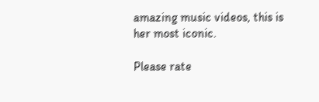amazing music videos, this is her most iconic.

Please rate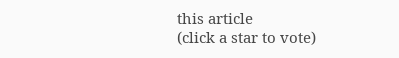this article
(click a star to vote)